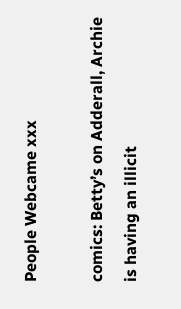People Webcame xxx

comics: Betty’s on Adderall, Archie is having an illicit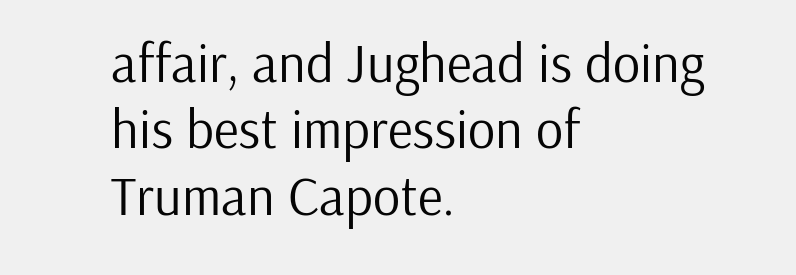affair, and Jughead is doing his best impression of Truman Capote.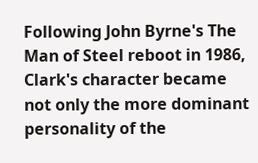Following John Byrne's The Man of Steel reboot in 1986, Clark's character became not only the more dominant personality of the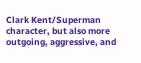Clark Kent/Superman character, but also more outgoing, aggressive, and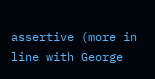assertive (more in line with George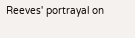Reeves' portrayal on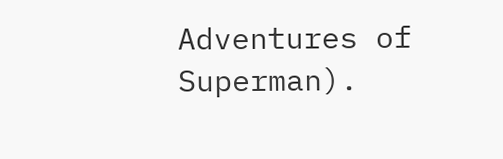Adventures of Superman).